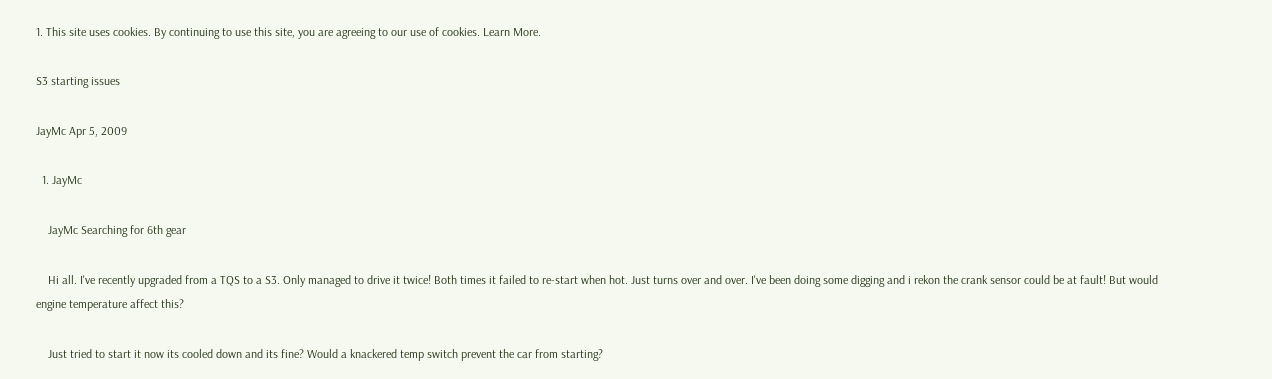1. This site uses cookies. By continuing to use this site, you are agreeing to our use of cookies. Learn More.

S3 starting issues

JayMc Apr 5, 2009

  1. JayMc

    JayMc Searching for 6th gear

    Hi all. I've recently upgraded from a TQS to a S3. Only managed to drive it twice! Both times it failed to re-start when hot. Just turns over and over. I've been doing some digging and i rekon the crank sensor could be at fault! But would engine temperature affect this?

    Just tried to start it now its cooled down and its fine? Would a knackered temp switch prevent the car from starting?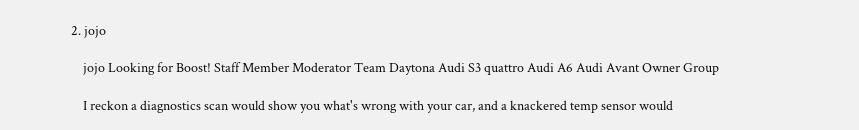2. jojo

    jojo Looking for Boost! Staff Member Moderator Team Daytona Audi S3 quattro Audi A6 Audi Avant Owner Group

    I reckon a diagnostics scan would show you what's wrong with your car, and a knackered temp sensor would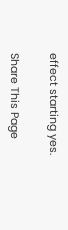effect starting yes.

Share This Page